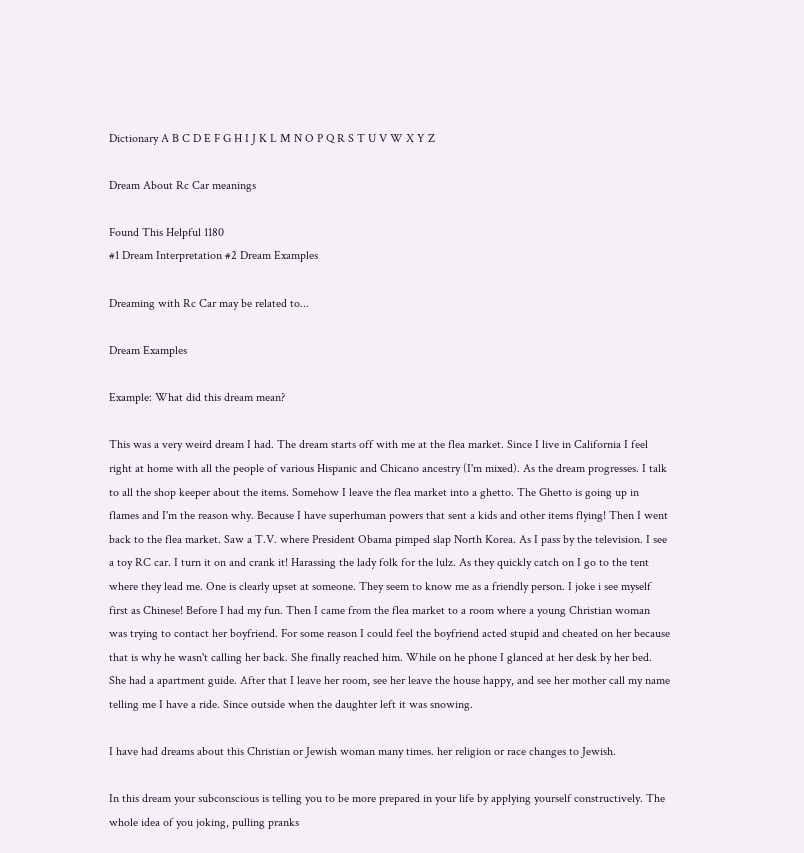Dictionary A B C D E F G H I J K L M N O P Q R S T U V W X Y Z

Dream About Rc Car meanings

Found This Helpful 1180
#1 Dream Interpretation #2 Dream Examples

Dreaming with Rc Car may be related to...

Dream Examples

Example: What did this dream mean?

This was a very weird dream I had. The dream starts off with me at the flea market. Since I live in California I feel right at home with all the people of various Hispanic and Chicano ancestry (I'm mixed). As the dream progresses. I talk to all the shop keeper about the items. Somehow I leave the flea market into a ghetto. The Ghetto is going up in flames and I'm the reason why. Because I have superhuman powers that sent a kids and other items flying! Then I went back to the flea market. Saw a T.V. where President Obama pimped slap North Korea. As I pass by the television. I see a toy RC car. I turn it on and crank it! Harassing the lady folk for the lulz. As they quickly catch on I go to the tent where they lead me. One is clearly upset at someone. They seem to know me as a friendly person. I joke i see myself first as Chinese! Before I had my fun. Then I came from the flea market to a room where a young Christian woman was trying to contact her boyfriend. For some reason I could feel the boyfriend acted stupid and cheated on her because that is why he wasn't calling her back. She finally reached him. While on he phone I glanced at her desk by her bed. She had a apartment guide. After that I leave her room, see her leave the house happy, and see her mother call my name telling me I have a ride. Since outside when the daughter left it was snowing.

I have had dreams about this Christian or Jewish woman many times. her religion or race changes to Jewish.

In this dream your subconscious is telling you to be more prepared in your life by applying yourself constructively. The whole idea of you joking, pulling pranks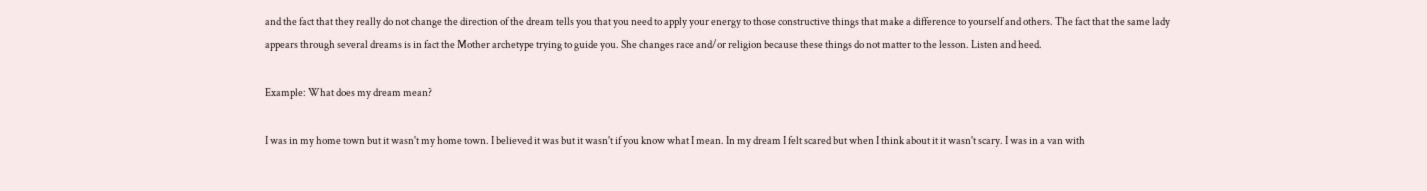and the fact that they really do not change the direction of the dream tells you that you need to apply your energy to those constructive things that make a difference to yourself and others. The fact that the same lady appears through several dreams is in fact the Mother archetype trying to guide you. She changes race and/or religion because these things do not matter to the lesson. Listen and heed.

Example: What does my dream mean?

I was in my home town but it wasn't my home town. I believed it was but it wasn't if you know what I mean. In my dream I felt scared but when I think about it it wasn't scary. I was in a van with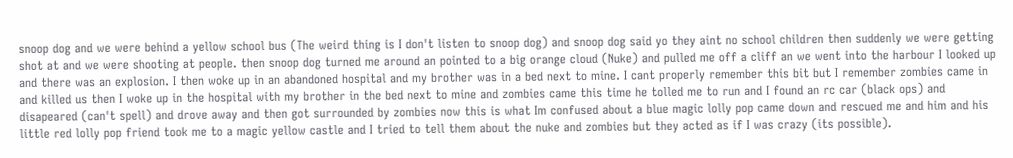snoop dog and we were behind a yellow school bus (The weird thing is I don't listen to snoop dog) and snoop dog said yo they aint no school children then suddenly we were getting shot at and we were shooting at people. then snoop dog turned me around an pointed to a big orange cloud (Nuke) and pulled me off a cliff an we went into the harbour I looked up and there was an explosion. I then woke up in an abandoned hospital and my brother was in a bed next to mine. I cant properly remember this bit but I remember zombies came in and killed us then I woke up in the hospital with my brother in the bed next to mine and zombies came this time he tolled me to run and I found an rc car (black ops) and disapeared (can't spell) and drove away and then got surrounded by zombies now this is what Im confused about a blue magic lolly pop came down and rescued me and him and his little red lolly pop friend took me to a magic yellow castle and I tried to tell them about the nuke and zombies but they acted as if I was crazy (its possible).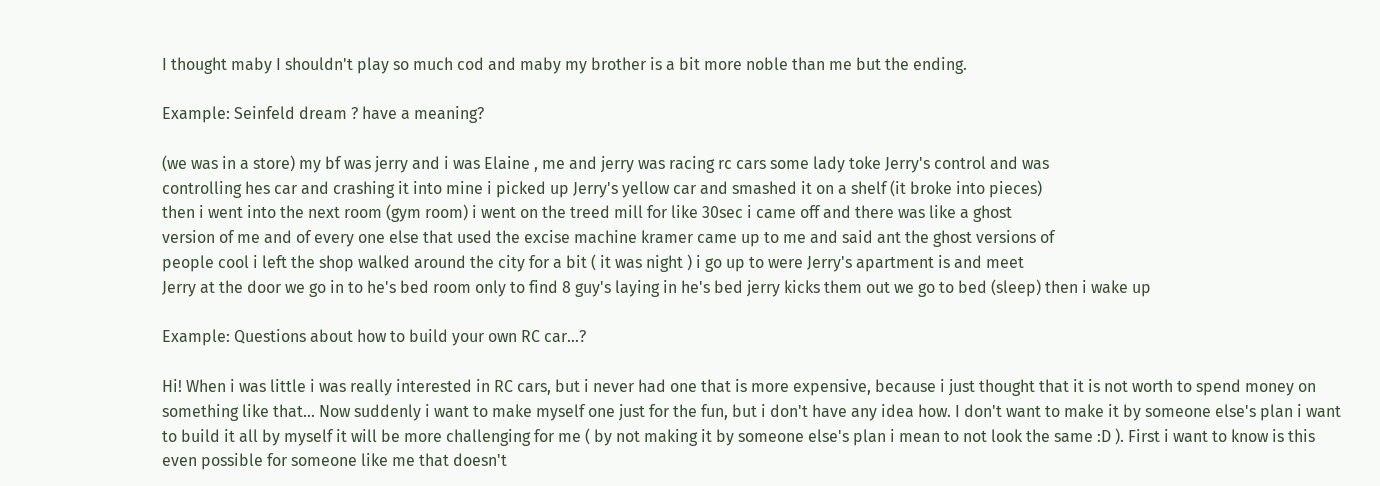I thought maby I shouldn't play so much cod and maby my brother is a bit more noble than me but the ending.

Example: Seinfeld dream ? have a meaning?

(we was in a store) my bf was jerry and i was Elaine , me and jerry was racing rc cars some lady toke Jerry's control and was
controlling hes car and crashing it into mine i picked up Jerry's yellow car and smashed it on a shelf (it broke into pieces)
then i went into the next room (gym room) i went on the treed mill for like 30sec i came off and there was like a ghost
version of me and of every one else that used the excise machine kramer came up to me and said ant the ghost versions of
people cool i left the shop walked around the city for a bit ( it was night ) i go up to were Jerry's apartment is and meet
Jerry at the door we go in to he's bed room only to find 8 guy's laying in he's bed jerry kicks them out we go to bed (sleep) then i wake up

Example: Questions about how to build your own RC car...?

Hi! When i was little i was really interested in RC cars, but i never had one that is more expensive, because i just thought that it is not worth to spend money on something like that... Now suddenly i want to make myself one just for the fun, but i don't have any idea how. I don't want to make it by someone else's plan i want to build it all by myself it will be more challenging for me ( by not making it by someone else's plan i mean to not look the same :D ). First i want to know is this even possible for someone like me that doesn't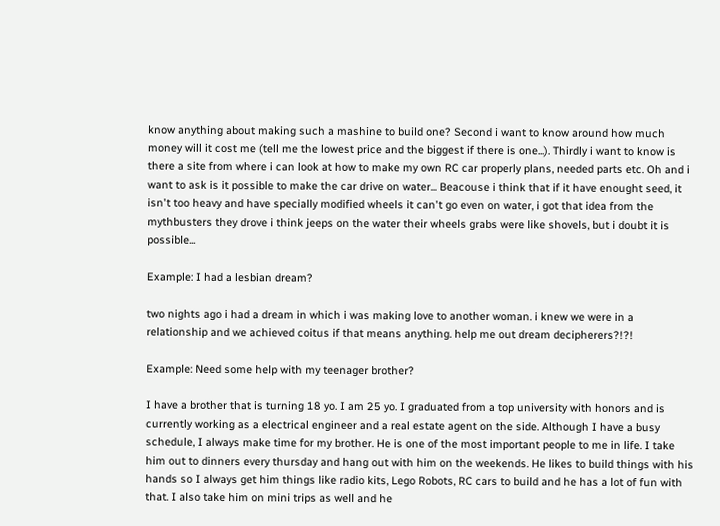know anything about making such a mashine to build one? Second i want to know around how much money will it cost me (tell me the lowest price and the biggest if there is one...). Thirdly i want to know is there a site from where i can look at how to make my own RC car properly plans, needed parts etc. Oh and i want to ask is it possible to make the car drive on water... Beacouse i think that if it have enought seed, it isn't too heavy and have specially modified wheels it can't go even on water, i got that idea from the mythbusters they drove i think jeeps on the water their wheels grabs were like shovels, but i doubt it is possible...

Example: I had a lesbian dream?

two nights ago i had a dream in which i was making love to another woman. i knew we were in a relationship and we achieved coitus if that means anything. help me out dream decipherers?!?!

Example: Need some help with my teenager brother?

I have a brother that is turning 18 yo. I am 25 yo. I graduated from a top university with honors and is currently working as a electrical engineer and a real estate agent on the side. Although I have a busy schedule, I always make time for my brother. He is one of the most important people to me in life. I take him out to dinners every thursday and hang out with him on the weekends. He likes to build things with his hands so I always get him things like radio kits, Lego Robots, RC cars to build and he has a lot of fun with that. I also take him on mini trips as well and he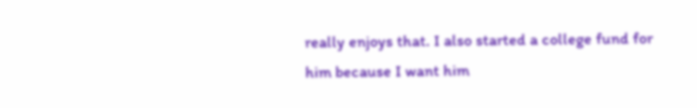really enjoys that. I also started a college fund for him because I want him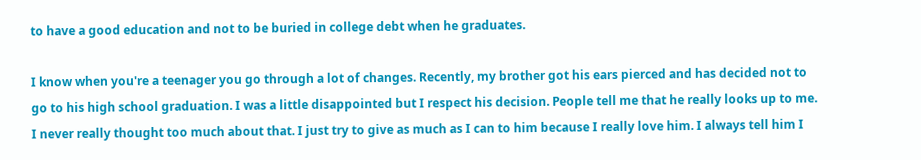to have a good education and not to be buried in college debt when he graduates.

I know when you're a teenager you go through a lot of changes. Recently, my brother got his ears pierced and has decided not to go to his high school graduation. I was a little disappointed but I respect his decision. People tell me that he really looks up to me. I never really thought too much about that. I just try to give as much as I can to him because I really love him. I always tell him I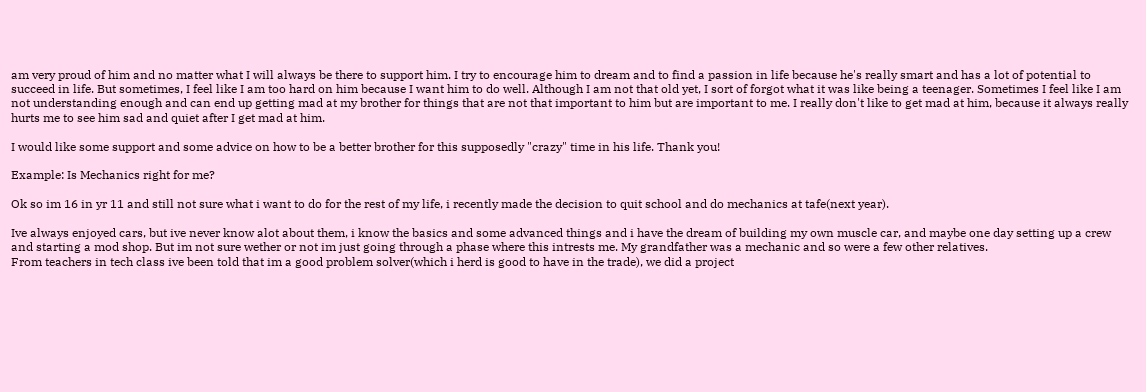am very proud of him and no matter what I will always be there to support him. I try to encourage him to dream and to find a passion in life because he's really smart and has a lot of potential to succeed in life. But sometimes, I feel like I am too hard on him because I want him to do well. Although I am not that old yet, I sort of forgot what it was like being a teenager. Sometimes I feel like I am not understanding enough and can end up getting mad at my brother for things that are not that important to him but are important to me. I really don't like to get mad at him, because it always really hurts me to see him sad and quiet after I get mad at him.

I would like some support and some advice on how to be a better brother for this supposedly "crazy" time in his life. Thank you!

Example: Is Mechanics right for me?

Ok so im 16 in yr 11 and still not sure what i want to do for the rest of my life, i recently made the decision to quit school and do mechanics at tafe(next year).

Ive always enjoyed cars, but ive never know alot about them, i know the basics and some advanced things and i have the dream of building my own muscle car, and maybe one day setting up a crew and starting a mod shop. But im not sure wether or not im just going through a phase where this intrests me. My grandfather was a mechanic and so were a few other relatives.
From teachers in tech class ive been told that im a good problem solver(which i herd is good to have in the trade), we did a project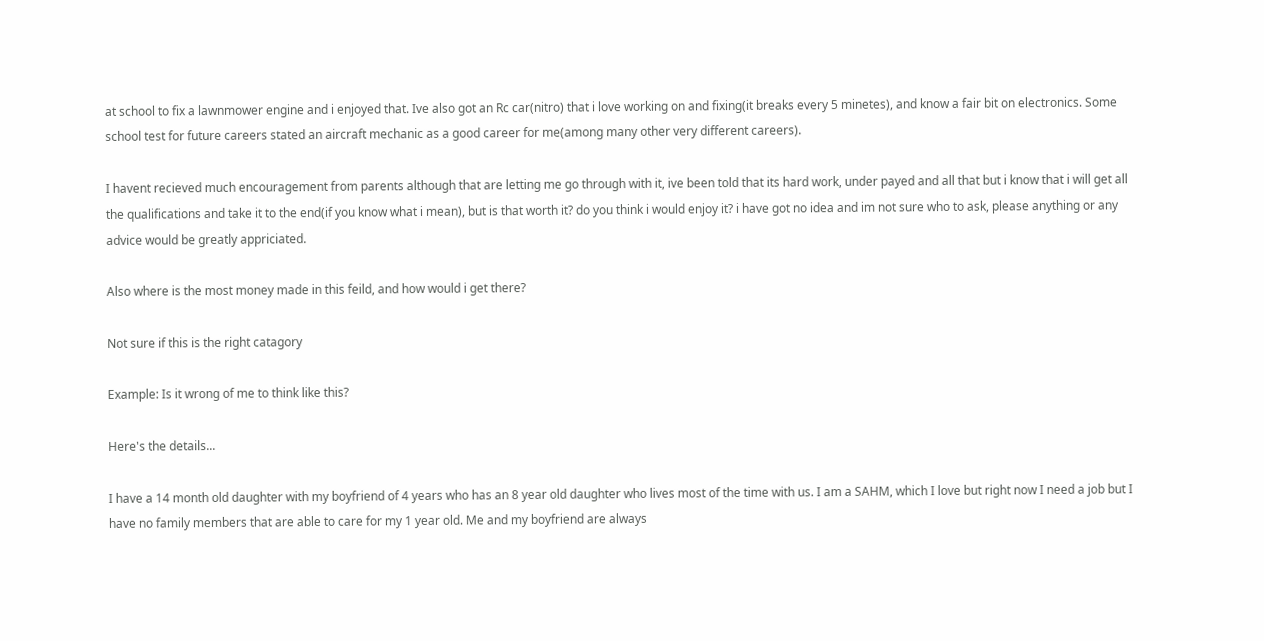at school to fix a lawnmower engine and i enjoyed that. Ive also got an Rc car(nitro) that i love working on and fixing(it breaks every 5 minetes), and know a fair bit on electronics. Some school test for future careers stated an aircraft mechanic as a good career for me(among many other very different careers).

I havent recieved much encouragement from parents although that are letting me go through with it, ive been told that its hard work, under payed and all that but i know that i will get all the qualifications and take it to the end(if you know what i mean), but is that worth it? do you think i would enjoy it? i have got no idea and im not sure who to ask, please anything or any advice would be greatly appriciated.

Also where is the most money made in this feild, and how would i get there?

Not sure if this is the right catagory

Example: Is it wrong of me to think like this?

Here's the details...

I have a 14 month old daughter with my boyfriend of 4 years who has an 8 year old daughter who lives most of the time with us. I am a SAHM, which I love but right now I need a job but I have no family members that are able to care for my 1 year old. Me and my boyfriend are always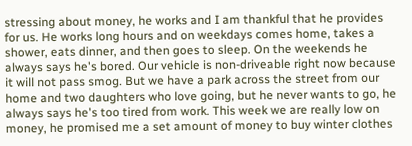stressing about money, he works and I am thankful that he provides for us. He works long hours and on weekdays comes home, takes a shower, eats dinner, and then goes to sleep. On the weekends he always says he's bored. Our vehicle is non-driveable right now because it will not pass smog. But we have a park across the street from our home and two daughters who love going, but he never wants to go, he always says he's too tired from work. This week we are really low on money, he promised me a set amount of money to buy winter clothes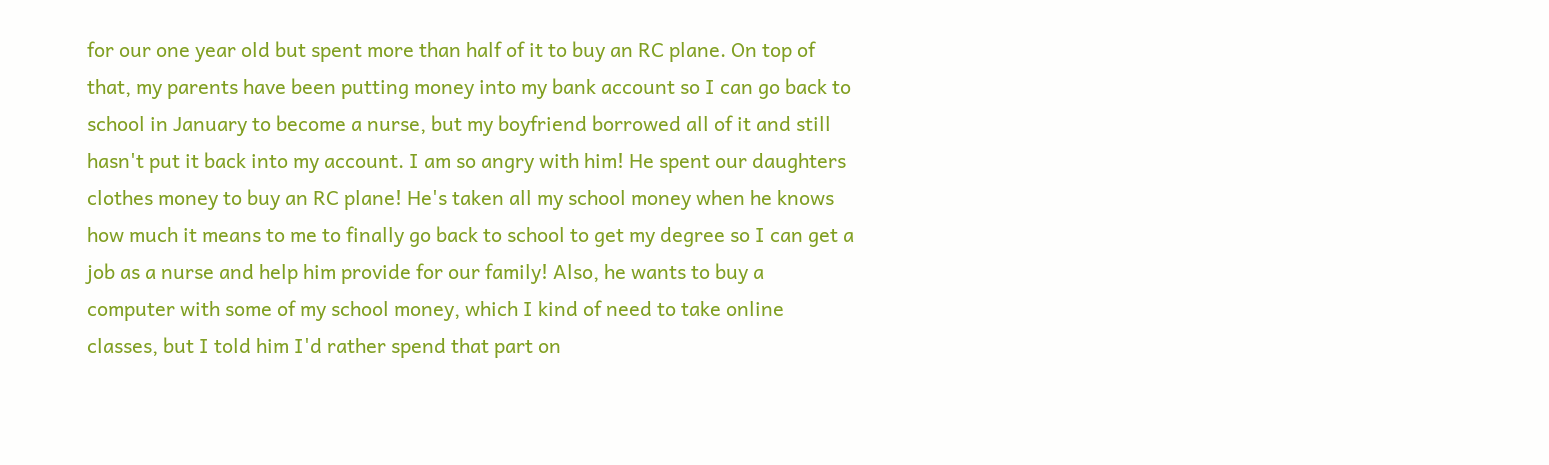for our one year old but spent more than half of it to buy an RC plane. On top of that, my parents have been putting money into my bank account so I can go back to school in January to become a nurse, but my boyfriend borrowed all of it and still hasn't put it back into my account. I am so angry with him! He spent our daughters clothes money to buy an RC plane! He's taken all my school money when he knows how much it means to me to finally go back to school to get my degree so I can get a job as a nurse and help him provide for our family! Also, he wants to buy a computer with some of my school money, which I kind of need to take online classes, but I told him I'd rather spend that part on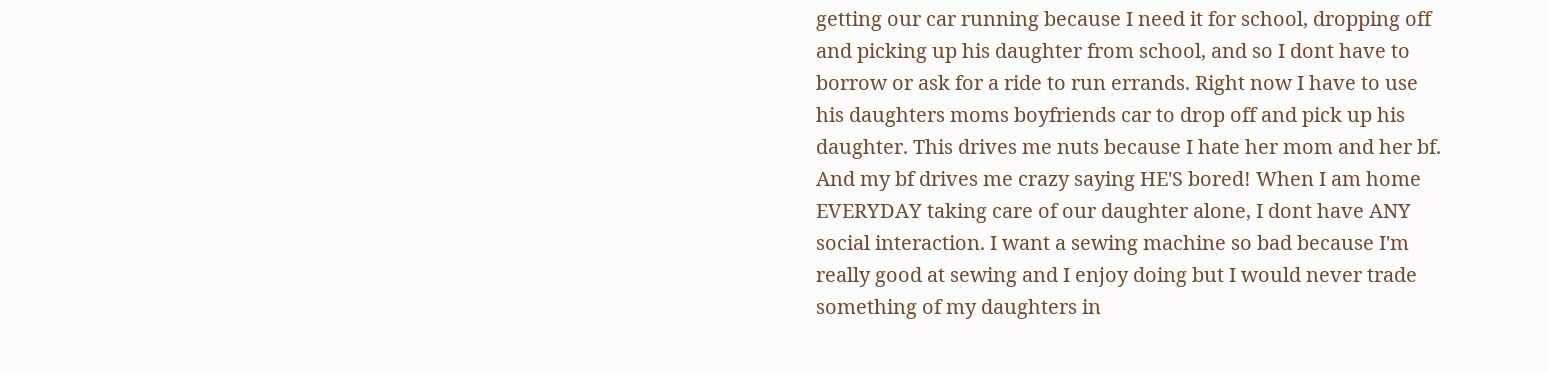getting our car running because I need it for school, dropping off and picking up his daughter from school, and so I dont have to borrow or ask for a ride to run errands. Right now I have to use his daughters moms boyfriends car to drop off and pick up his daughter. This drives me nuts because I hate her mom and her bf. And my bf drives me crazy saying HE'S bored! When I am home EVERYDAY taking care of our daughter alone, I dont have ANY social interaction. I want a sewing machine so bad because I'm really good at sewing and I enjoy doing but I would never trade something of my daughters in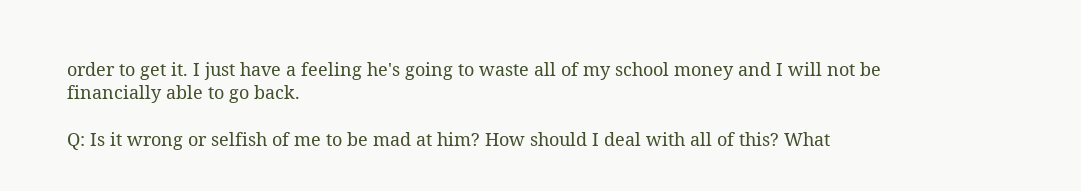order to get it. I just have a feeling he's going to waste all of my school money and I will not be financially able to go back.

Q: Is it wrong or selfish of me to be mad at him? How should I deal with all of this? What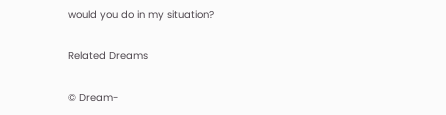would you do in my situation?

Related Dreams

© Dream-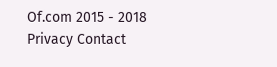Of.com 2015 - 2018 Privacy Contact